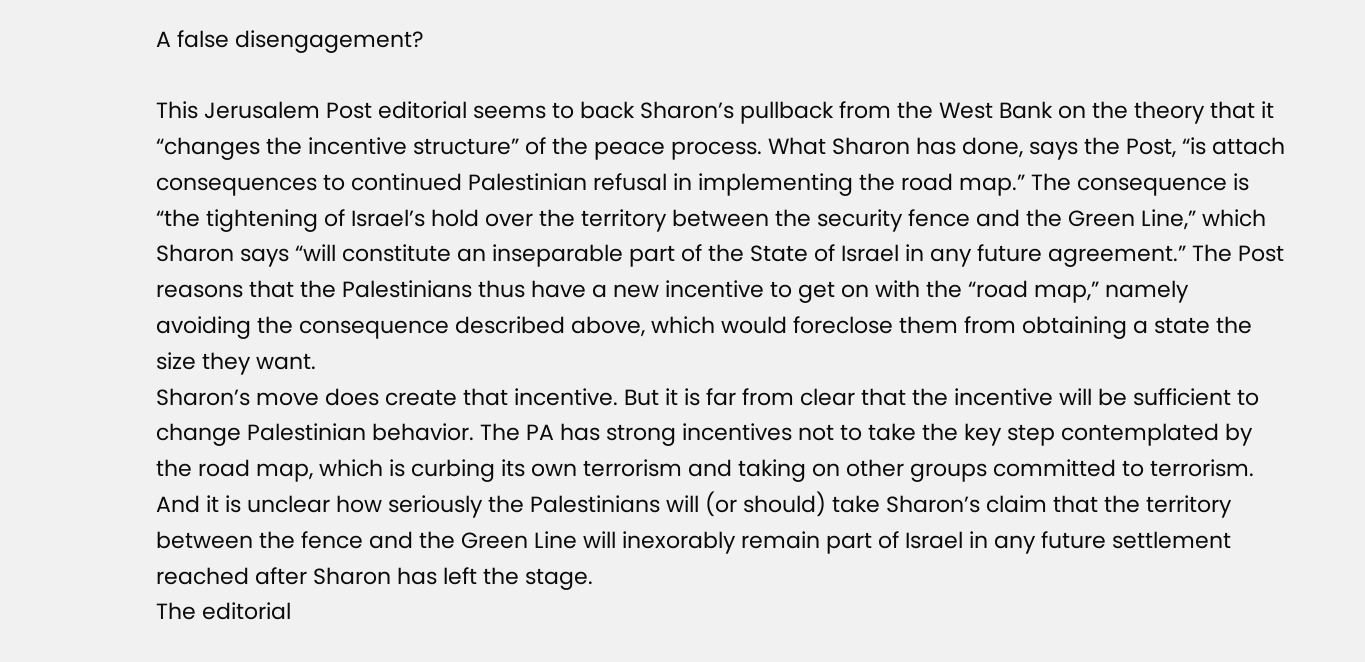A false disengagement?

This Jerusalem Post editorial seems to back Sharon’s pullback from the West Bank on the theory that it “changes the incentive structure” of the peace process. What Sharon has done, says the Post, “is attach consequences to continued Palestinian refusal in implementing the road map.” The consequence is “the tightening of Israel’s hold over the territory between the security fence and the Green Line,” which Sharon says “will constitute an inseparable part of the State of Israel in any future agreement.” The Post reasons that the Palestinians thus have a new incentive to get on with the “road map,” namely avoiding the consequence described above, which would foreclose them from obtaining a state the size they want.
Sharon’s move does create that incentive. But it is far from clear that the incentive will be sufficient to change Palestinian behavior. The PA has strong incentives not to take the key step contemplated by the road map, which is curbing its own terrorism and taking on other groups committed to terrorism. And it is unclear how seriously the Palestinians will (or should) take Sharon’s claim that the territory between the fence and the Green Line will inexorably remain part of Israel in any future settlement reached after Sharon has left the stage.
The editorial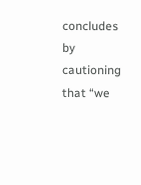concludes by cautioning that “we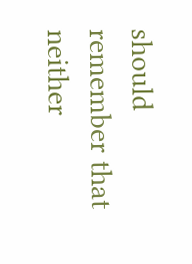should remember that neither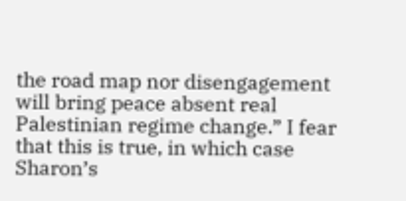the road map nor disengagement will bring peace absent real Palestinian regime change.” I fear that this is true, in which case Sharon’s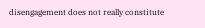disengagement does not really constitute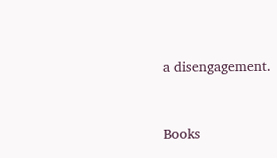a disengagement.


Books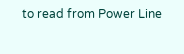to read from Power Line